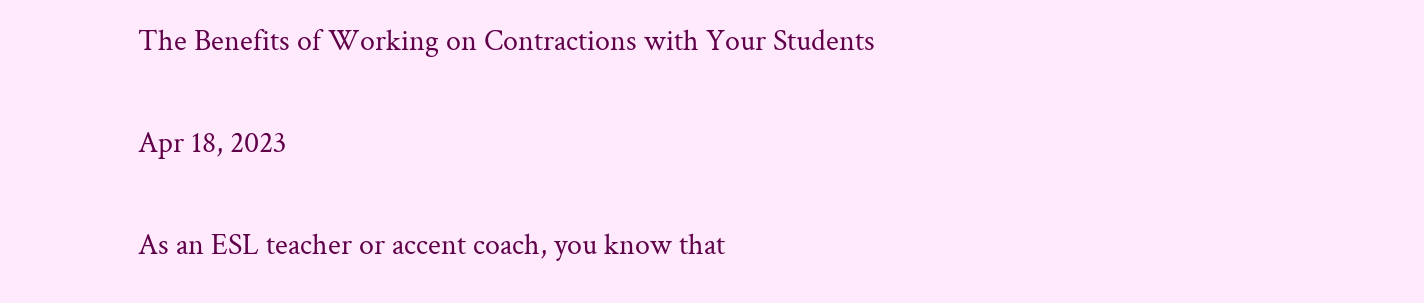The Benefits of Working on Contractions with Your Students

Apr 18, 2023

As an ESL teacher or accent coach, you know that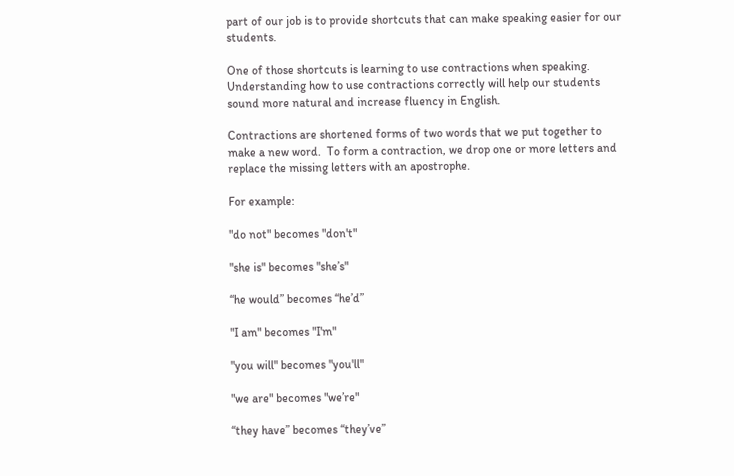part of our job is to provide shortcuts that can make speaking easier for our students.

One of those shortcuts is learning to use contractions when speaking.  Understanding how to use contractions correctly will help our students sound more natural and increase fluency in English.

Contractions are shortened forms of two words that we put together to make a new word.  To form a contraction, we drop one or more letters and replace the missing letters with an apostrophe.

For example:

"do not" becomes "don't"

"she is" becomes "she’s"

“he would” becomes “he’d”

"I am" becomes "I'm"

"you will" becomes "you'll"

"we are" becomes "we’re"

“they have” becomes “they’ve”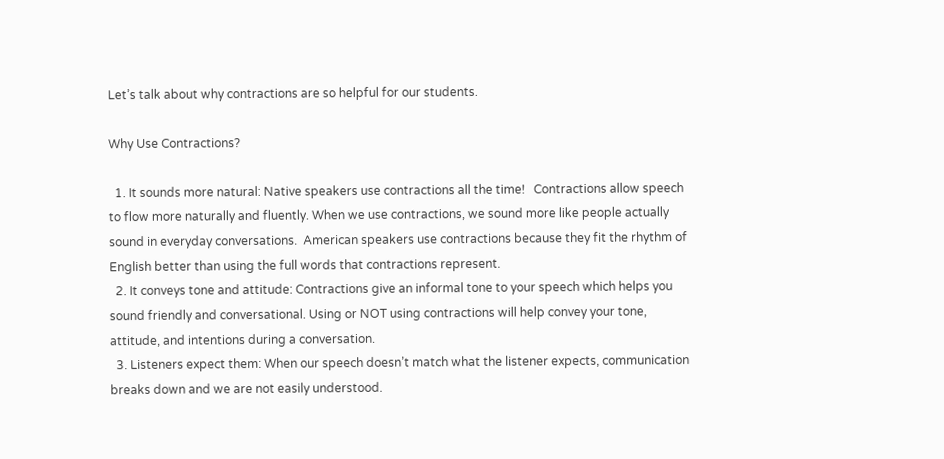Let’s talk about why contractions are so helpful for our students.

Why Use Contractions?

  1. It sounds more natural: Native speakers use contractions all the time!   Contractions allow speech to flow more naturally and fluently. When we use contractions, we sound more like people actually sound in everyday conversations.  American speakers use contractions because they fit the rhythm of English better than using the full words that contractions represent.
  2. It conveys tone and attitude: Contractions give an informal tone to your speech which helps you sound friendly and conversational. Using or NOT using contractions will help convey your tone, attitude, and intentions during a conversation.
  3. Listeners expect them: When our speech doesn’t match what the listener expects, communication breaks down and we are not easily understood.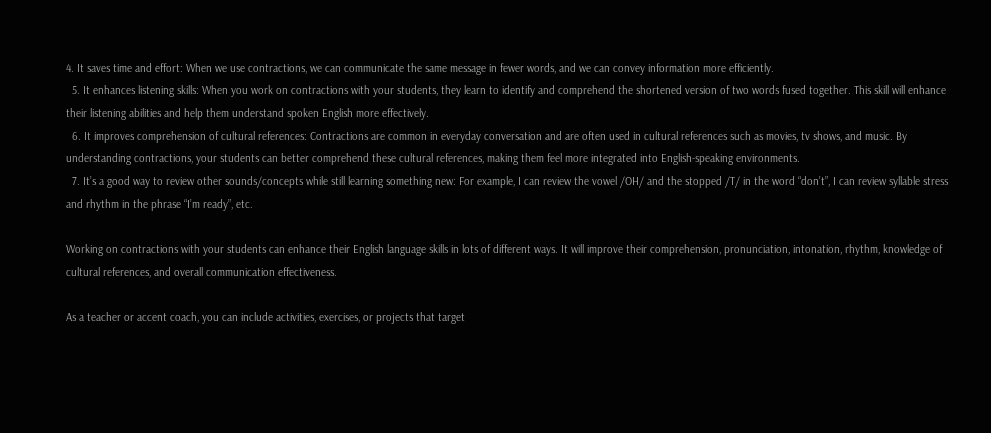4. It saves time and effort: When we use contractions, we can communicate the same message in fewer words, and we can convey information more efficiently.
  5. It enhances listening skills: When you work on contractions with your students, they learn to identify and comprehend the shortened version of two words fused together. This skill will enhance their listening abilities and help them understand spoken English more effectively.
  6. It improves comprehension of cultural references: Contractions are common in everyday conversation and are often used in cultural references such as movies, tv shows, and music. By understanding contractions, your students can better comprehend these cultural references, making them feel more integrated into English-speaking environments.
  7. It’s a good way to review other sounds/concepts while still learning something new: For example, I can review the vowel /OH/ and the stopped /T/ in the word “don’t”, I can review syllable stress and rhythm in the phrase “I’m ready”, etc.

Working on contractions with your students can enhance their English language skills in lots of different ways. It will improve their comprehension, pronunciation, intonation, rhythm, knowledge of cultural references, and overall communication effectiveness.

As a teacher or accent coach, you can include activities, exercises, or projects that target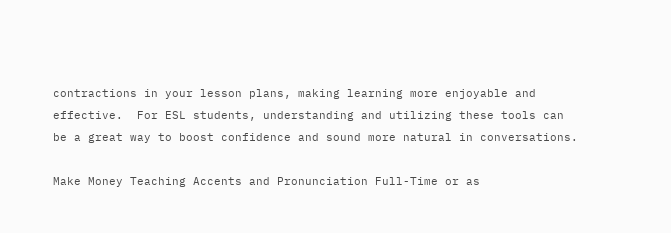contractions in your lesson plans, making learning more enjoyable and effective.  For ESL students, understanding and utilizing these tools can be a great way to boost confidence and sound more natural in conversations.

Make Money Teaching Accents and Pronunciation Full-Time or as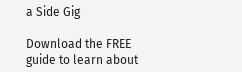a Side Gig

Download the FREE guide to learn about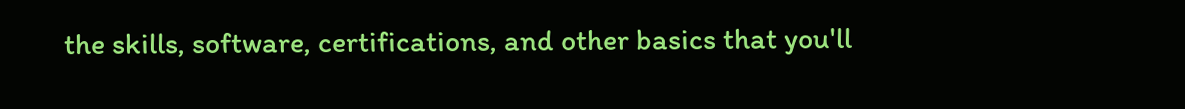the skills, software, certifications, and other basics that you'll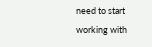need to start working with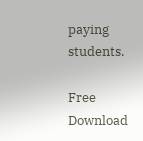paying students.

Free Download